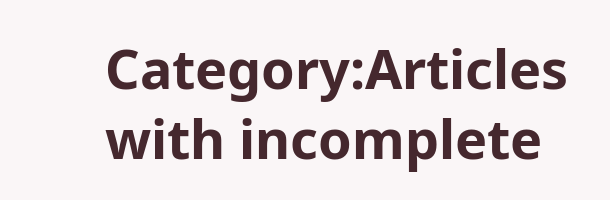Category:Articles with incomplete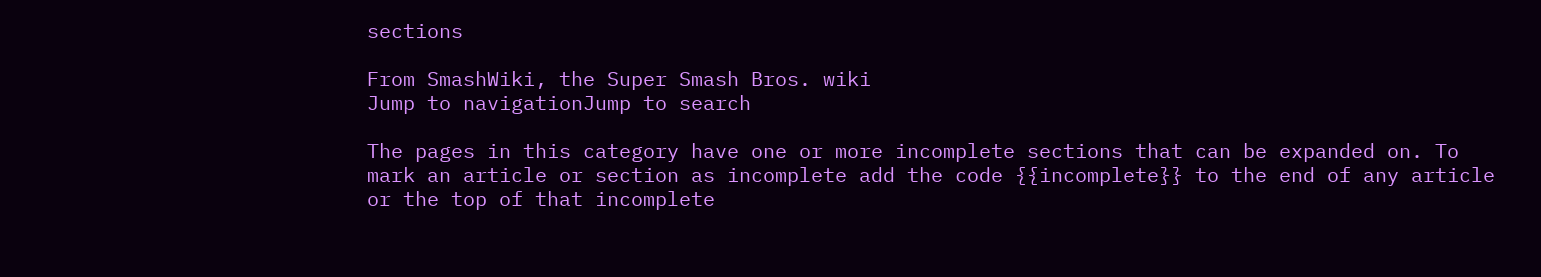sections

From SmashWiki, the Super Smash Bros. wiki
Jump to navigationJump to search

The pages in this category have one or more incomplete sections that can be expanded on. To mark an article or section as incomplete add the code {{incomplete}} to the end of any article or the top of that incomplete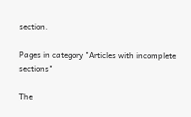section.

Pages in category "Articles with incomplete sections"

The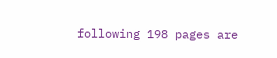following 198 pages are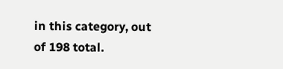in this category, out of 198 total.